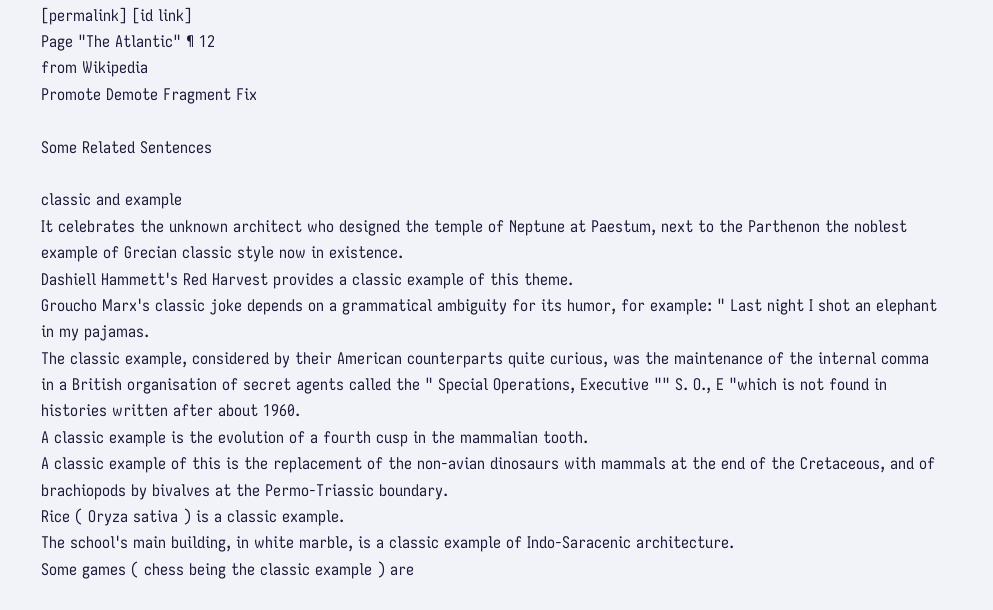[permalink] [id link]
Page "The Atlantic" ¶ 12
from Wikipedia
Promote Demote Fragment Fix

Some Related Sentences

classic and example
It celebrates the unknown architect who designed the temple of Neptune at Paestum, next to the Parthenon the noblest example of Grecian classic style now in existence.
Dashiell Hammett's Red Harvest provides a classic example of this theme.
Groucho Marx's classic joke depends on a grammatical ambiguity for its humor, for example: " Last night I shot an elephant in my pajamas.
The classic example, considered by their American counterparts quite curious, was the maintenance of the internal comma in a British organisation of secret agents called the " Special Operations, Executive "" S. O., E "which is not found in histories written after about 1960.
A classic example is the evolution of a fourth cusp in the mammalian tooth.
A classic example of this is the replacement of the non-avian dinosaurs with mammals at the end of the Cretaceous, and of brachiopods by bivalves at the Permo-Triassic boundary.
Rice ( Oryza sativa ) is a classic example.
The school's main building, in white marble, is a classic example of Indo-Saracenic architecture.
Some games ( chess being the classic example ) are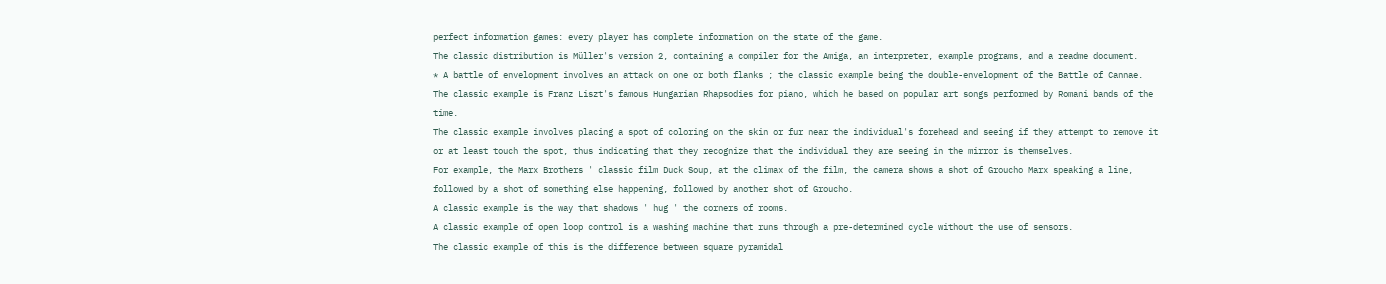perfect information games: every player has complete information on the state of the game.
The classic distribution is Müller's version 2, containing a compiler for the Amiga, an interpreter, example programs, and a readme document.
* A battle of envelopment involves an attack on one or both flanks ; the classic example being the double-envelopment of the Battle of Cannae.
The classic example is Franz Liszt's famous Hungarian Rhapsodies for piano, which he based on popular art songs performed by Romani bands of the time.
The classic example involves placing a spot of coloring on the skin or fur near the individual's forehead and seeing if they attempt to remove it or at least touch the spot, thus indicating that they recognize that the individual they are seeing in the mirror is themselves.
For example, the Marx Brothers ' classic film Duck Soup, at the climax of the film, the camera shows a shot of Groucho Marx speaking a line, followed by a shot of something else happening, followed by another shot of Groucho.
A classic example is the way that shadows ' hug ' the corners of rooms.
A classic example of open loop control is a washing machine that runs through a pre-determined cycle without the use of sensors.
The classic example of this is the difference between square pyramidal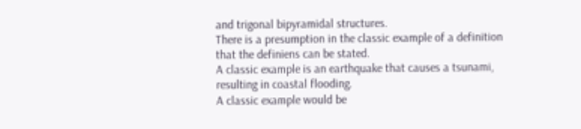and trigonal bipyramidal structures.
There is a presumption in the classic example of a definition that the definiens can be stated.
A classic example is an earthquake that causes a tsunami, resulting in coastal flooding.
A classic example would be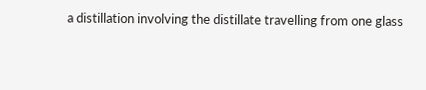a distillation involving the distillate travelling from one glass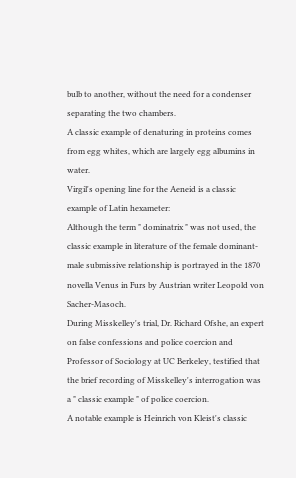bulb to another, without the need for a condenser separating the two chambers.
A classic example of denaturing in proteins comes from egg whites, which are largely egg albumins in water.
Virgil's opening line for the Aeneid is a classic example of Latin hexameter:
Although the term " dominatrix " was not used, the classic example in literature of the female dominant-male submissive relationship is portrayed in the 1870 novella Venus in Furs by Austrian writer Leopold von Sacher-Masoch.
During Misskelley's trial, Dr. Richard Ofshe, an expert on false confessions and police coercion and Professor of Sociology at UC Berkeley, testified that the brief recording of Misskelley's interrogation was a " classic example " of police coercion.
A notable example is Heinrich von Kleist's classic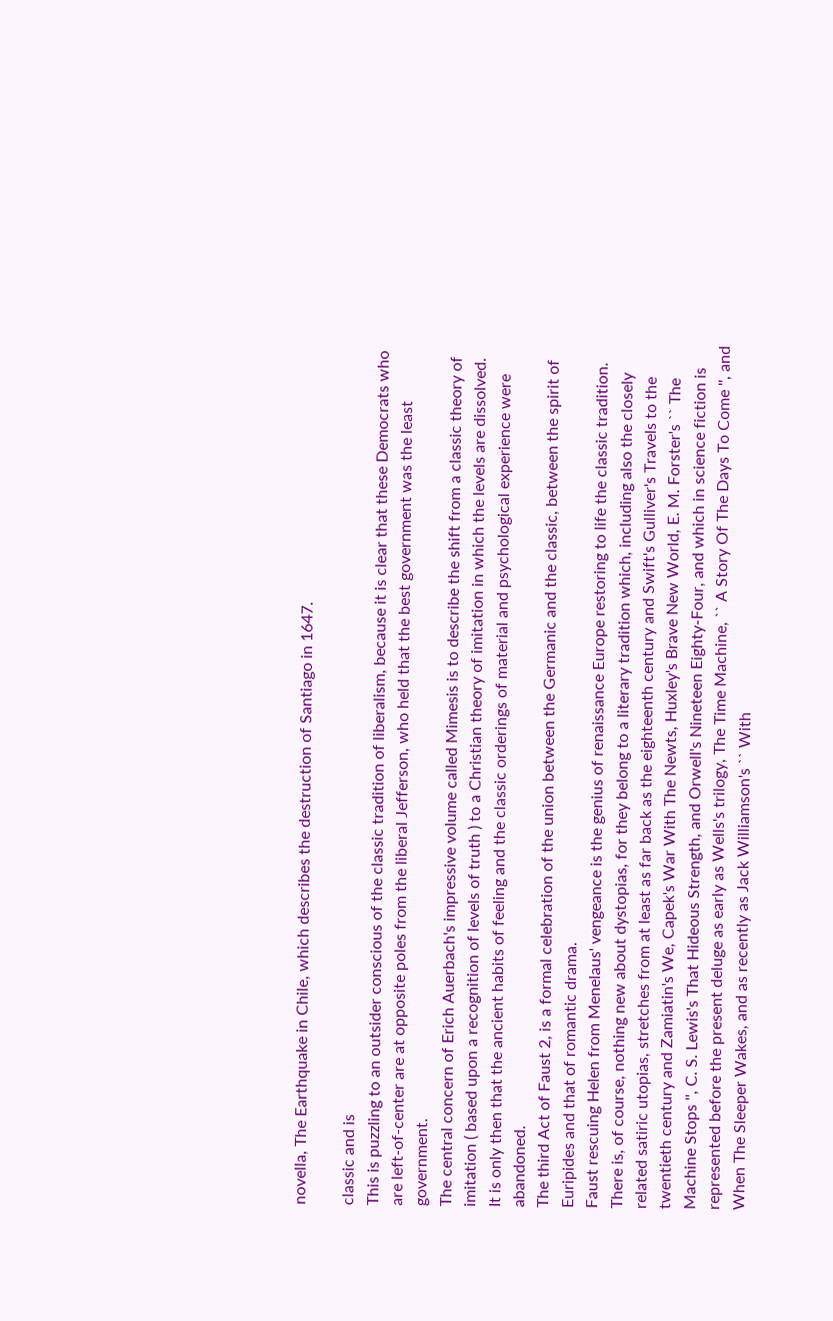novella, The Earthquake in Chile, which describes the destruction of Santiago in 1647.

classic and is
This is puzzling to an outsider conscious of the classic tradition of liberalism, because it is clear that these Democrats who are left-of-center are at opposite poles from the liberal Jefferson, who held that the best government was the least government.
The central concern of Erich Auerbach's impressive volume called Mimesis is to describe the shift from a classic theory of imitation ( based upon a recognition of levels of truth ) to a Christian theory of imitation in which the levels are dissolved.
It is only then that the ancient habits of feeling and the classic orderings of material and psychological experience were abandoned.
The third Act of Faust 2, is a formal celebration of the union between the Germanic and the classic, between the spirit of Euripides and that of romantic drama.
Faust rescuing Helen from Menelaus' vengeance is the genius of renaissance Europe restoring to life the classic tradition.
There is, of course, nothing new about dystopias, for they belong to a literary tradition which, including also the closely related satiric utopias, stretches from at least as far back as the eighteenth century and Swift's Gulliver's Travels to the twentieth century and Zamiatin's We, Capek's War With The Newts, Huxley's Brave New World, E. M. Forster's `` The Machine Stops '', C. S. Lewis's That Hideous Strength, and Orwell's Nineteen Eighty-Four, and which in science fiction is represented before the present deluge as early as Wells's trilogy, The Time Machine, `` A Story Of The Days To Come '', and When The Sleeper Wakes, and as recently as Jack Williamson's `` With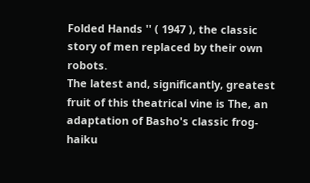Folded Hands '' ( 1947 ), the classic story of men replaced by their own robots.
The latest and, significantly, greatest fruit of this theatrical vine is The, an adaptation of Basho's classic frog-haiku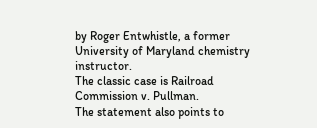by Roger Entwhistle, a former University of Maryland chemistry instructor.
The classic case is Railroad Commission v. Pullman.
The statement also points to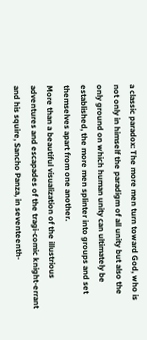a classic paradox: The more men turn toward God, who is not only in himself the paradigm of all unity but also the only ground on which human unity can ultimately be established, the more men splinter into groups and set themselves apart from one another.
More than a beautiful visualization of the illustrious adventures and escapades of the tragi-comic knight-errant and his squire, Sancho Panza, in seventeenth-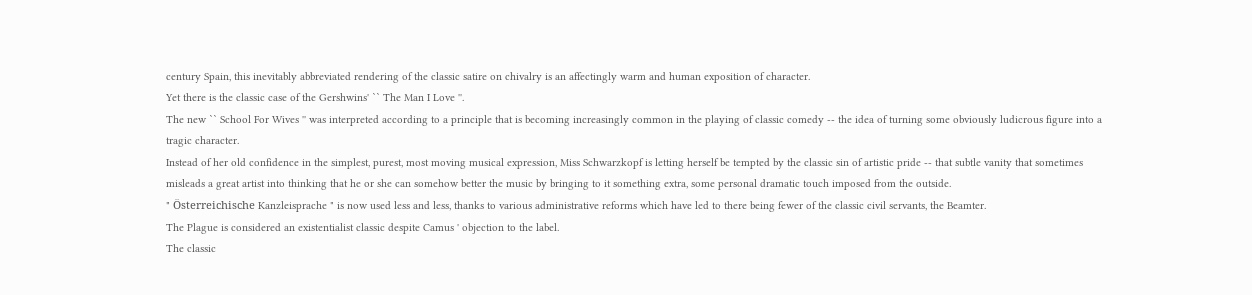century Spain, this inevitably abbreviated rendering of the classic satire on chivalry is an affectingly warm and human exposition of character.
Yet there is the classic case of the Gershwins' `` The Man I Love ''.
The new `` School For Wives '' was interpreted according to a principle that is becoming increasingly common in the playing of classic comedy -- the idea of turning some obviously ludicrous figure into a tragic character.
Instead of her old confidence in the simplest, purest, most moving musical expression, Miss Schwarzkopf is letting herself be tempted by the classic sin of artistic pride -- that subtle vanity that sometimes misleads a great artist into thinking that he or she can somehow better the music by bringing to it something extra, some personal dramatic touch imposed from the outside.
" Österreichische Kanzleisprache " is now used less and less, thanks to various administrative reforms which have led to there being fewer of the classic civil servants, the Beamter.
The Plague is considered an existentialist classic despite Camus ' objection to the label.
The classic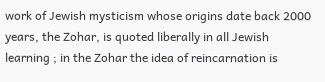work of Jewish mysticism whose origins date back 2000 years, the Zohar, is quoted liberally in all Jewish learning ; in the Zohar the idea of reincarnation is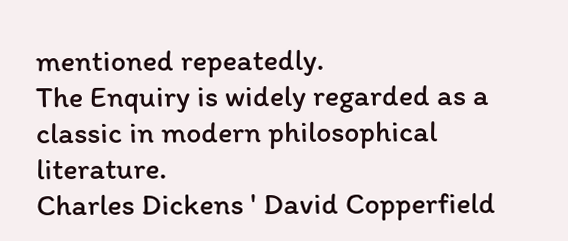mentioned repeatedly.
The Enquiry is widely regarded as a classic in modern philosophical literature.
Charles Dickens ' David Copperfield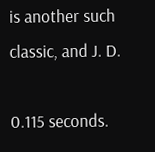is another such classic, and J. D.

0.115 seconds.